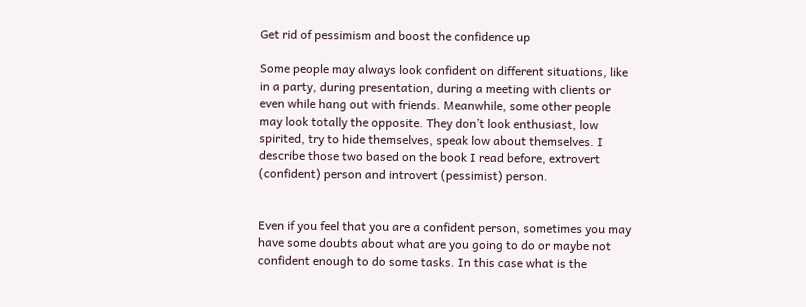Get rid of pessimism and boost the confidence up

Some people may always look confident on different situations, like in a party, during presentation, during a meeting with clients or even while hang out with friends. Meanwhile, some other people may look totally the opposite. They don’t look enthusiast, low spirited, try to hide themselves, speak low about themselves. I describe those two based on the book I read before, extrovert (confident) person and introvert (pessimist) person.


Even if you feel that you are a confident person, sometimes you may have some doubts about what are you going to do or maybe not confident enough to do some tasks. In this case what is the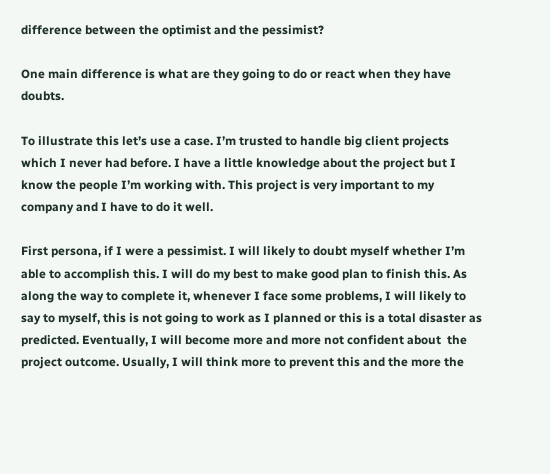difference between the optimist and the pessimist?

One main difference is what are they going to do or react when they have doubts.

To illustrate this let’s use a case. I’m trusted to handle big client projects which I never had before. I have a little knowledge about the project but I know the people I’m working with. This project is very important to my company and I have to do it well.

First persona, if I were a pessimist. I will likely to doubt myself whether I’m able to accomplish this. I will do my best to make good plan to finish this. As along the way to complete it, whenever I face some problems, I will likely to say to myself, this is not going to work as I planned or this is a total disaster as predicted. Eventually, I will become more and more not confident about  the project outcome. Usually, I will think more to prevent this and the more the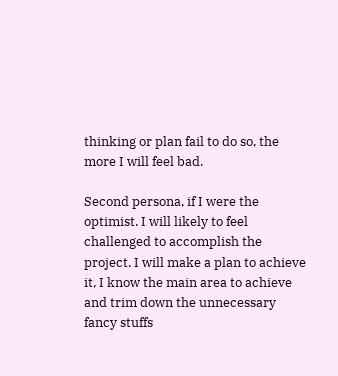thinking or plan fail to do so, the more I will feel bad.

Second persona, if I were the optimist. I will likely to feel challenged to accomplish the project. I will make a plan to achieve it, I know the main area to achieve and trim down the unnecessary fancy stuffs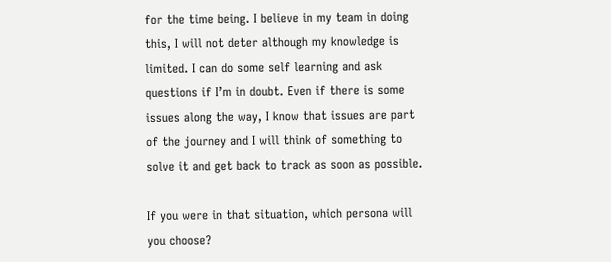for the time being. I believe in my team in doing this, I will not deter although my knowledge is limited. I can do some self learning and ask questions if I’m in doubt. Even if there is some issues along the way, I know that issues are part of the journey and I will think of something to solve it and get back to track as soon as possible.

If you were in that situation, which persona will you choose?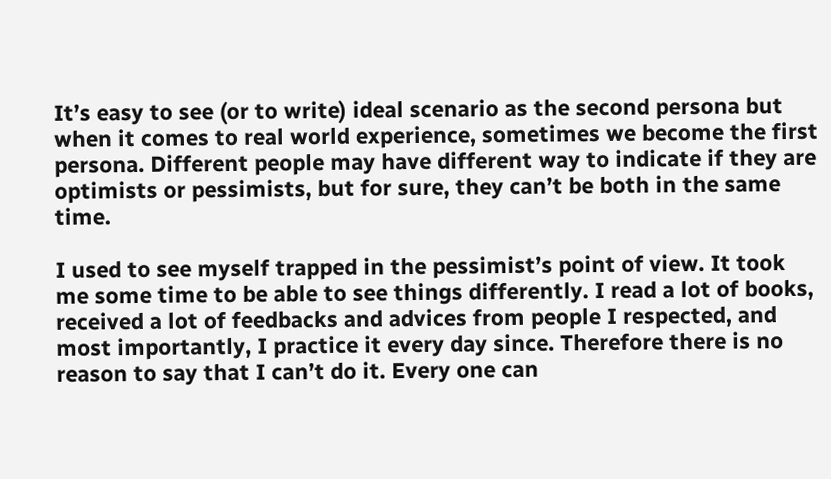It’s easy to see (or to write) ideal scenario as the second persona but when it comes to real world experience, sometimes we become the first persona. Different people may have different way to indicate if they are optimists or pessimists, but for sure, they can’t be both in the same time.

I used to see myself trapped in the pessimist’s point of view. It took me some time to be able to see things differently. I read a lot of books, received a lot of feedbacks and advices from people I respected, and most importantly, I practice it every day since. Therefore there is no reason to say that I can’t do it. Every one can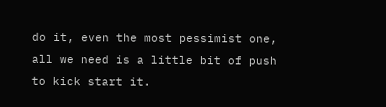do it, even the most pessimist one, all we need is a little bit of push to kick start it.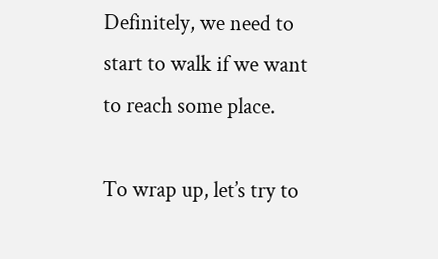Definitely, we need to start to walk if we want to reach some place.

To wrap up, let’s try to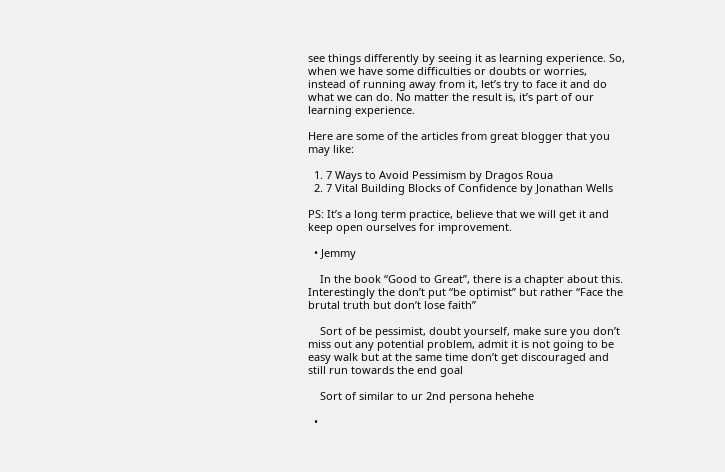see things differently by seeing it as learning experience. So, when we have some difficulties or doubts or worries, instead of running away from it, let’s try to face it and do what we can do. No matter the result is, it’s part of our learning experience.

Here are some of the articles from great blogger that you may like:

  1. 7 Ways to Avoid Pessimism by Dragos Roua
  2. 7 Vital Building Blocks of Confidence by Jonathan Wells

PS: It’s a long term practice, believe that we will get it and keep open ourselves for improvement.

  • Jemmy

    In the book “Good to Great”, there is a chapter about this. Interestingly the don’t put “be optimist” but rather “Face the brutal truth but don’t lose faith”

    Sort of be pessimist, doubt yourself, make sure you don’t miss out any potential problem, admit it is not going to be easy walk but at the same time don’t get discouraged and still run towards the end goal

    Sort of similar to ur 2nd persona hehehe

  •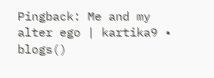Pingback: Me and my alter ego | kartika9 • blogs()